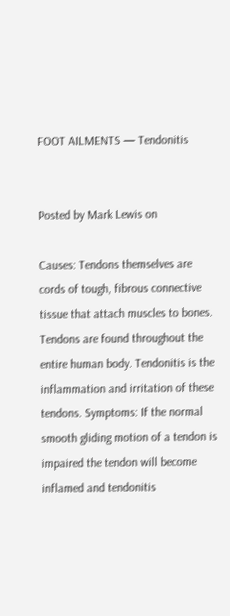FOOT AILMENTS — Tendonitis


Posted by Mark Lewis on

Causes: Tendons themselves are cords of tough, fibrous connective tissue that attach muscles to bones. Tendons are found throughout the entire human body. Tendonitis is the inflammation and irritation of these tendons. Symptoms: If the normal smooth gliding motion of a tendon is impaired the tendon will become inflamed and tendonitis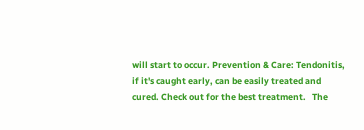will start to occur. Prevention & Care: Tendonitis, if it's caught early, can be easily treated and cured. Check out for the best treatment.   The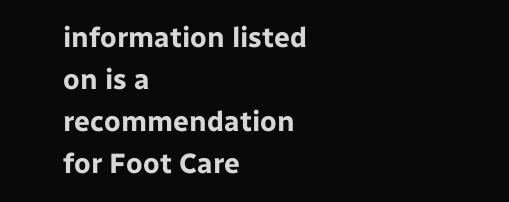information listed on is a recommendation for Foot Care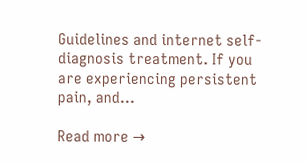Guidelines and internet self-diagnosis treatment. If you are experiencing persistent pain, and...

Read more →